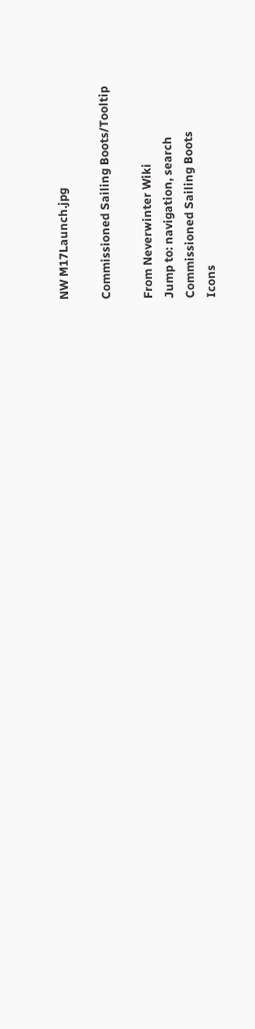NW M17Launch.jpg

Commissioned Sailing Boots/Tooltip

From Neverwinter Wiki
Jump to: navigation, search
Commissioned Sailing Boots
Icons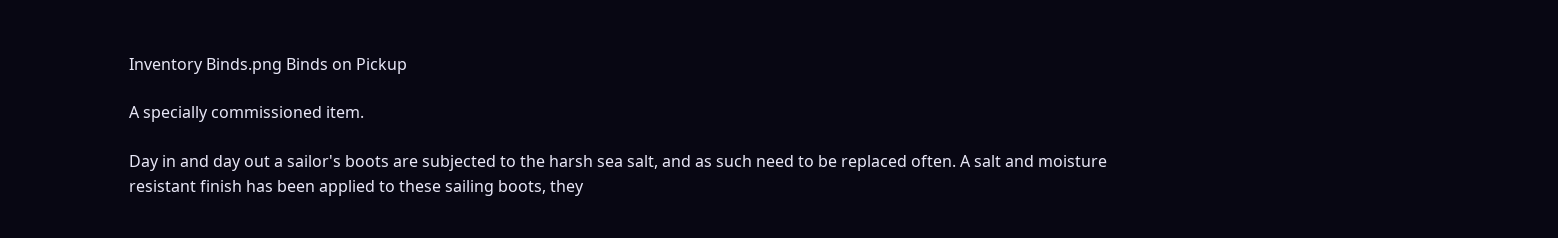Inventory Binds.png Binds on Pickup

A specially commissioned item.

Day in and day out a sailor's boots are subjected to the harsh sea salt, and as such need to be replaced often. A salt and moisture resistant finish has been applied to these sailing boots, they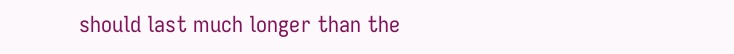should last much longer than the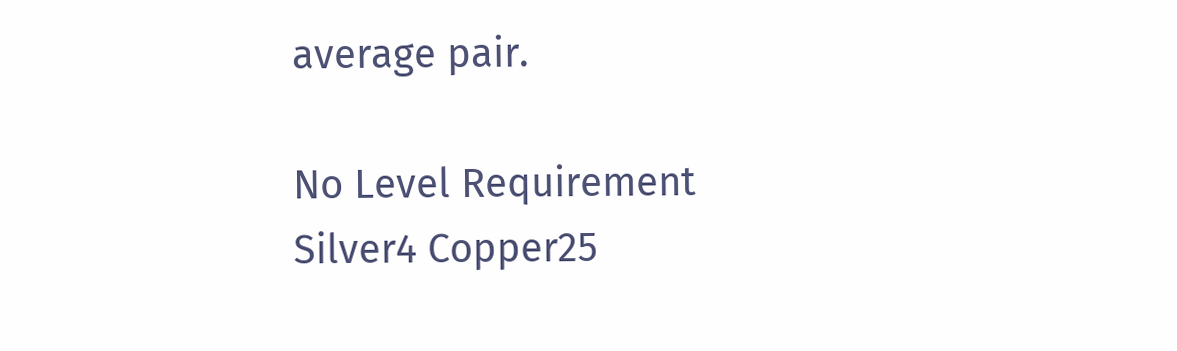average pair.

No Level Requirement
Silver4 Copper25